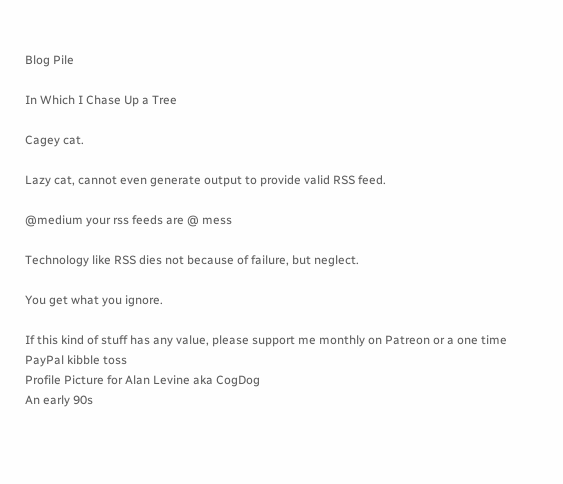Blog Pile

In Which I Chase Up a Tree

Cagey cat.

Lazy cat, cannot even generate output to provide valid RSS feed.

@medium your rss feeds are @ mess

Technology like RSS dies not because of failure, but neglect.

You get what you ignore.

If this kind of stuff has any value, please support me monthly on Patreon or a one time PayPal kibble toss
Profile Picture for Alan Levine aka CogDog
An early 90s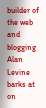builder of the web and blogging Alan Levine barks at on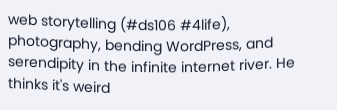web storytelling (#ds106 #4life), photography, bending WordPress, and serendipity in the infinite internet river. He thinks it's weird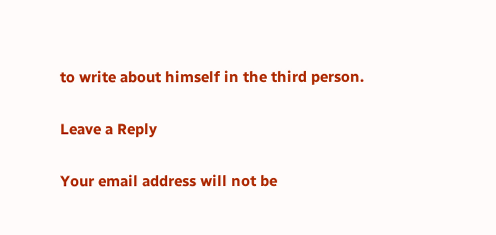to write about himself in the third person.

Leave a Reply

Your email address will not be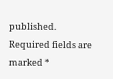published. Required fields are marked *